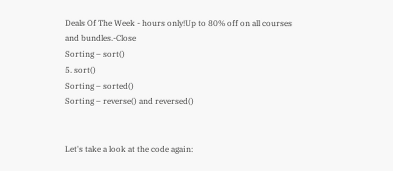Deals Of The Week - hours only!Up to 80% off on all courses and bundles.-Close
Sorting – sort()
5. sort()
Sorting – sorted()
Sorting – reverse() and reversed()


Let's take a look at the code again: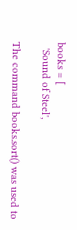books = [
  'Sound of Steel',

The command books.sort() was used to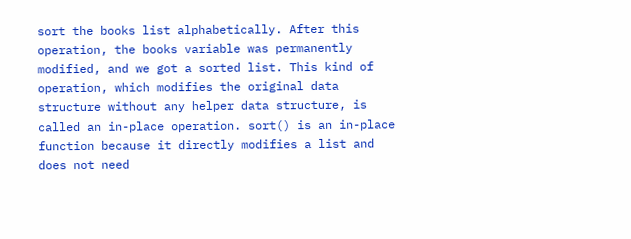sort the books list alphabetically. After this operation, the books variable was permanently modified, and we got a sorted list. This kind of operation, which modifies the original data structure without any helper data structure, is called an in-place operation. sort() is an in-place function because it directly modifies a list and does not need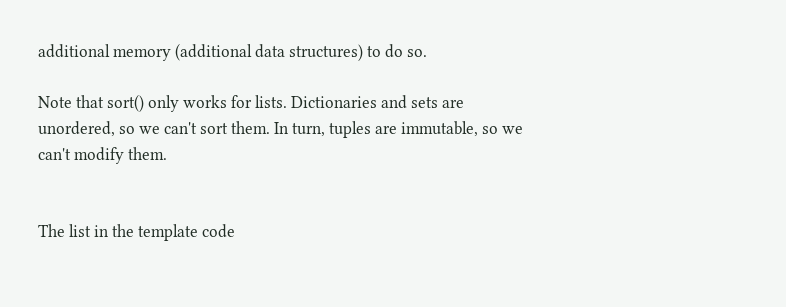additional memory (additional data structures) to do so.

Note that sort() only works for lists. Dictionaries and sets are unordered, so we can't sort them. In turn, tuples are immutable, so we can't modify them.


The list in the template code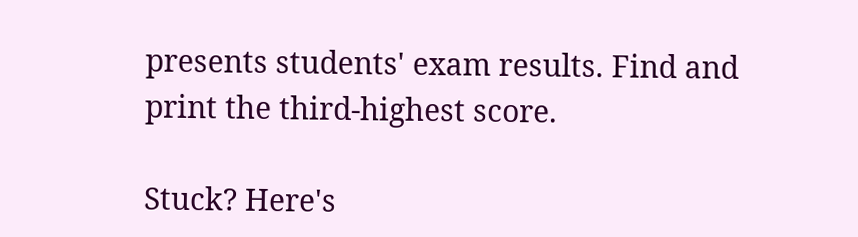presents students' exam results. Find and print the third-highest score.

Stuck? Here's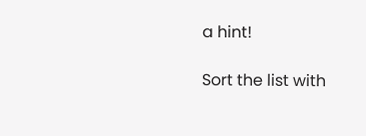a hint!

Sort the list with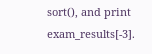sort(), and print exam_results[-3].